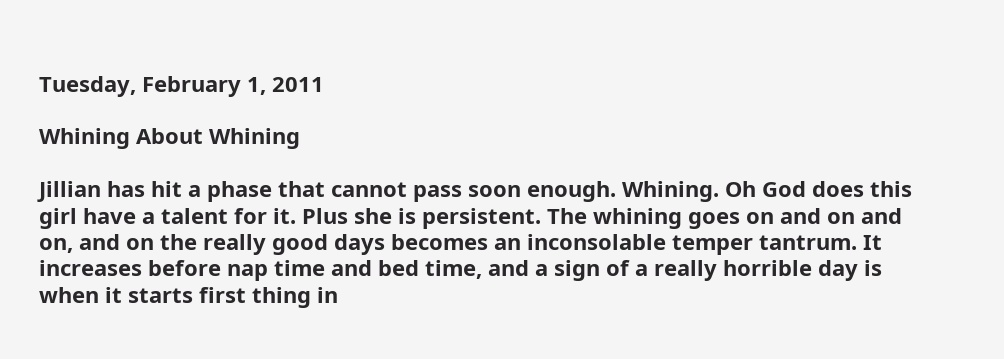Tuesday, February 1, 2011

Whining About Whining

Jillian has hit a phase that cannot pass soon enough. Whining. Oh God does this girl have a talent for it. Plus she is persistent. The whining goes on and on and on, and on the really good days becomes an inconsolable temper tantrum. It increases before nap time and bed time, and a sign of a really horrible day is when it starts first thing in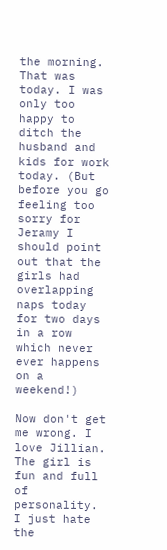the morning. That was today. I was only too happy to ditch the husband and kids for work today. (But before you go feeling too sorry for Jeramy I should point out that the girls had overlapping naps today for two days in a row which never ever happens on a weekend!)

Now don't get me wrong. I love Jillian. The girl is fun and full of personality. I just hate the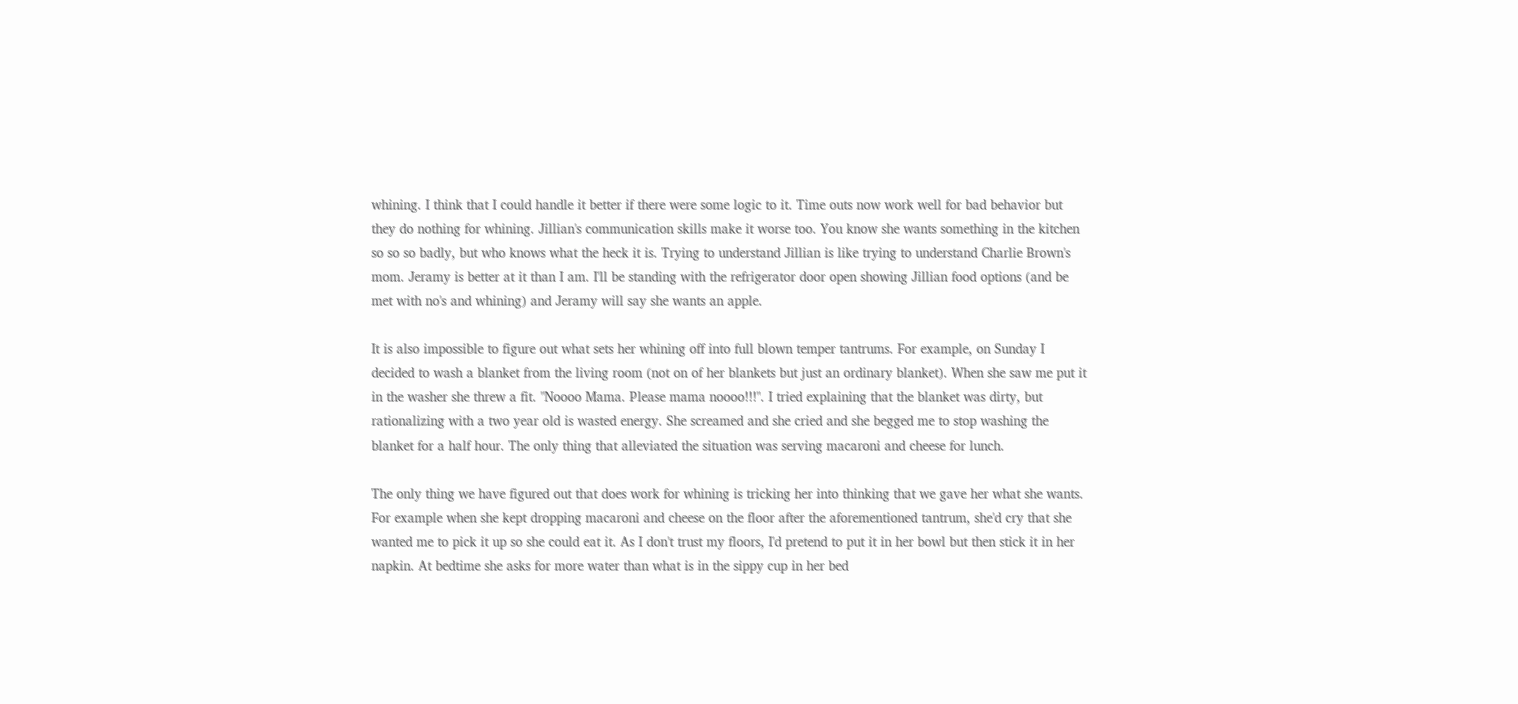whining. I think that I could handle it better if there were some logic to it. Time outs now work well for bad behavior but they do nothing for whining. Jillian's communication skills make it worse too. You know she wants something in the kitchen so so so badly, but who knows what the heck it is. Trying to understand Jillian is like trying to understand Charlie Brown's mom. Jeramy is better at it than I am. I'll be standing with the refrigerator door open showing Jillian food options (and be met with no's and whining) and Jeramy will say she wants an apple.

It is also impossible to figure out what sets her whining off into full blown temper tantrums. For example, on Sunday I decided to wash a blanket from the living room (not on of her blankets but just an ordinary blanket). When she saw me put it in the washer she threw a fit. "Noooo Mama. Please mama noooo!!!". I tried explaining that the blanket was dirty, but rationalizing with a two year old is wasted energy. She screamed and she cried and she begged me to stop washing the blanket for a half hour. The only thing that alleviated the situation was serving macaroni and cheese for lunch.

The only thing we have figured out that does work for whining is tricking her into thinking that we gave her what she wants. For example when she kept dropping macaroni and cheese on the floor after the aforementioned tantrum, she'd cry that she wanted me to pick it up so she could eat it. As I don't trust my floors, I'd pretend to put it in her bowl but then stick it in her napkin. At bedtime she asks for more water than what is in the sippy cup in her bed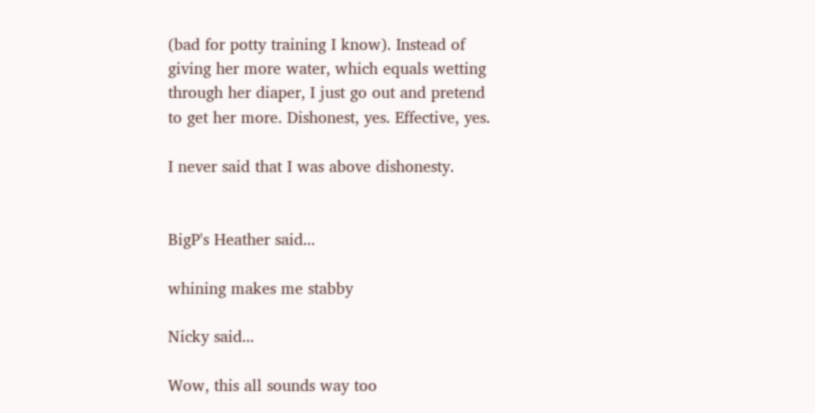(bad for potty training I know). Instead of giving her more water, which equals wetting through her diaper, I just go out and pretend to get her more. Dishonest, yes. Effective, yes.

I never said that I was above dishonesty.


BigP's Heather said...

whining makes me stabby

Nicky said...

Wow, this all sounds way too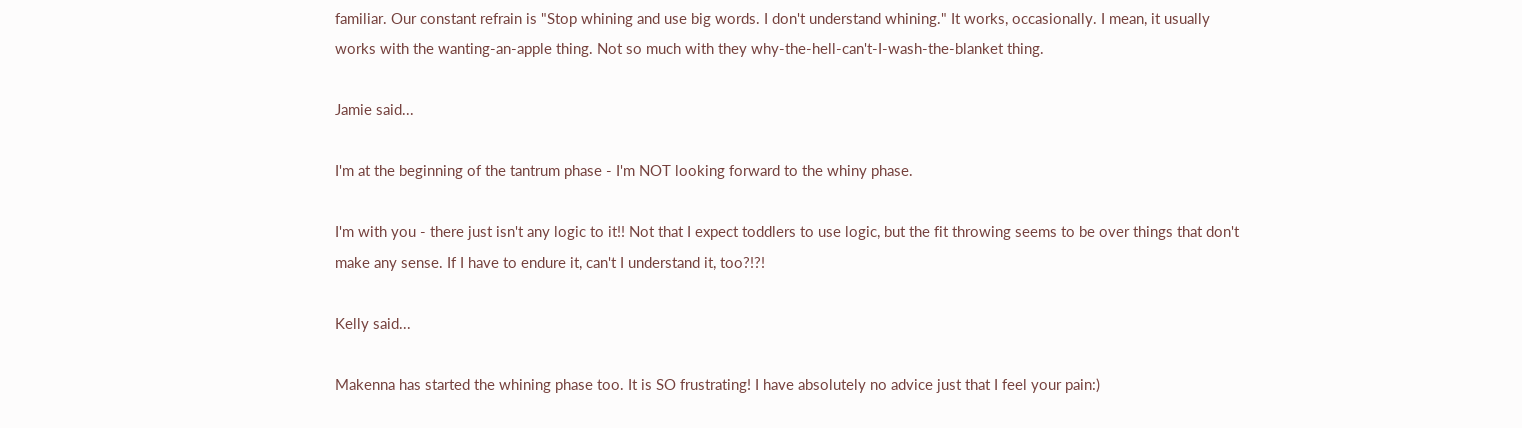familiar. Our constant refrain is "Stop whining and use big words. I don't understand whining." It works, occasionally. I mean, it usually works with the wanting-an-apple thing. Not so much with they why-the-hell-can't-I-wash-the-blanket thing.

Jamie said...

I'm at the beginning of the tantrum phase - I'm NOT looking forward to the whiny phase.

I'm with you - there just isn't any logic to it!! Not that I expect toddlers to use logic, but the fit throwing seems to be over things that don't make any sense. If I have to endure it, can't I understand it, too?!?!

Kelly said...

Makenna has started the whining phase too. It is SO frustrating! I have absolutely no advice just that I feel your pain:)